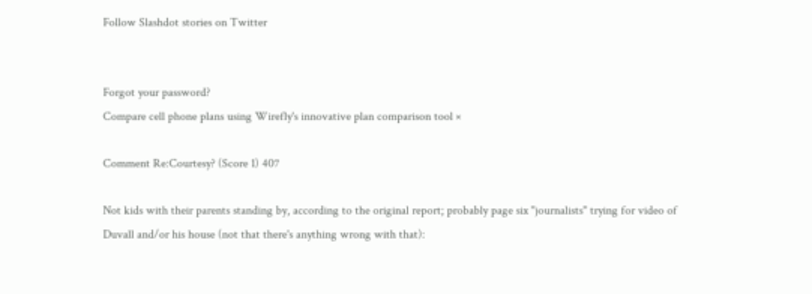Follow Slashdot stories on Twitter


Forgot your password?
Compare cell phone plans using Wirefly's innovative plan comparison tool ×

Comment Re:Courtesy? (Score 1) 407

Not kids with their parents standing by, according to the original report; probably page six "journalists" trying for video of Duvall and/or his house (not that there's anything wrong with that):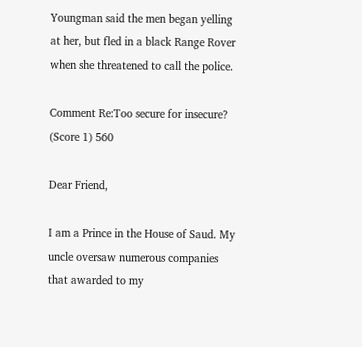Youngman said the men began yelling at her, but fled in a black Range Rover when she threatened to call the police.

Comment Re:Too secure for insecure? (Score 1) 560

Dear Friend,

I am a Prince in the House of Saud. My uncle oversaw numerous companies that awarded to my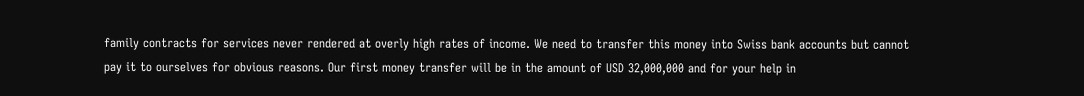family contracts for services never rendered at overly high rates of income. We need to transfer this money into Swiss bank accounts but cannot pay it to ourselves for obvious reasons. Our first money transfer will be in the amount of USD 32,000,000 and for your help in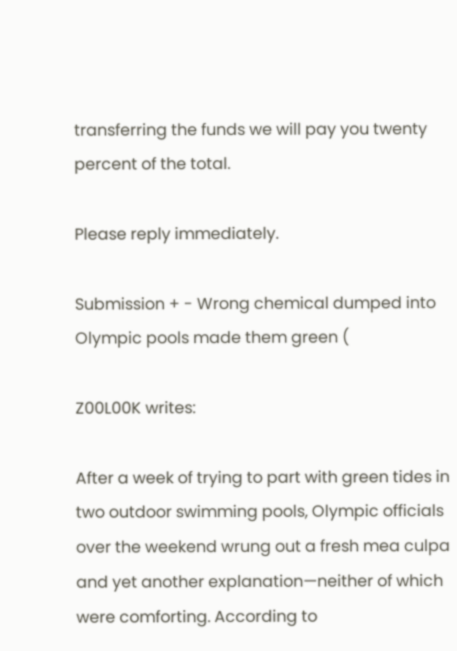transferring the funds we will pay you twenty percent of the total.

Please reply immediately.

Submission + - Wrong chemical dumped into Olympic pools made them green (

Z00L00K writes:

After a week of trying to part with green tides in two outdoor swimming pools, Olympic officials over the weekend wrung out a fresh mea culpa and yet another explanation—neither of which were comforting. According to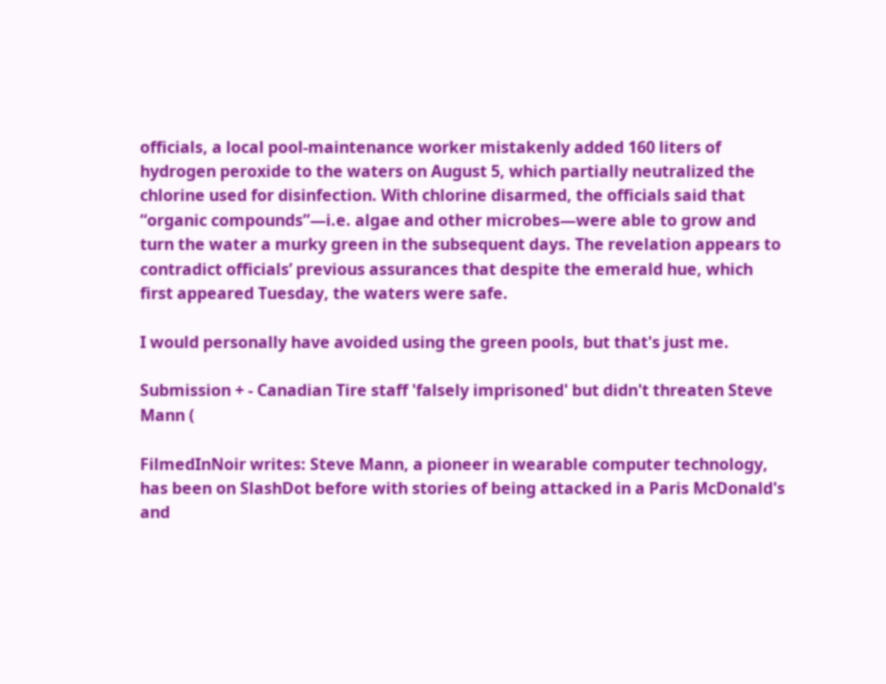officials, a local pool-maintenance worker mistakenly added 160 liters of hydrogen peroxide to the waters on August 5, which partially neutralized the chlorine used for disinfection. With chlorine disarmed, the officials said that “organic compounds”—i.e. algae and other microbes—were able to grow and turn the water a murky green in the subsequent days. The revelation appears to contradict officials’ previous assurances that despite the emerald hue, which first appeared Tuesday, the waters were safe.

I would personally have avoided using the green pools, but that's just me.

Submission + - Canadian Tire staff 'falsely imprisoned' but didn't threaten Steve Mann (

FilmedInNoir writes: Steve Mann, a pioneer in wearable computer technology, has been on SlashDot before with stories of being attacked in a Paris McDonald's and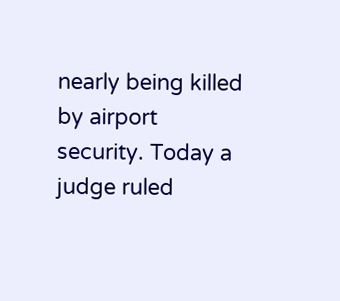nearly being killed by airport security. Today a judge ruled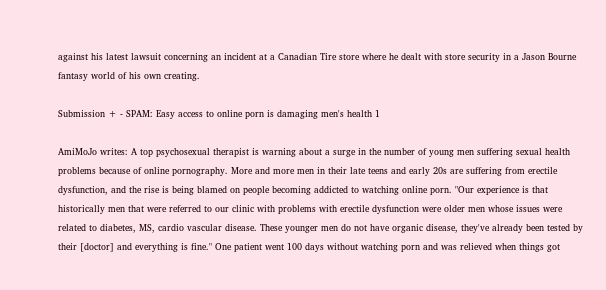against his latest lawsuit concerning an incident at a Canadian Tire store where he dealt with store security in a Jason Bourne fantasy world of his own creating.

Submission + - SPAM: Easy access to online porn is damaging men's health 1

AmiMoJo writes: A top psychosexual therapist is warning about a surge in the number of young men suffering sexual health problems because of online pornography. More and more men in their late teens and early 20s are suffering from erectile dysfunction, and the rise is being blamed on people becoming addicted to watching online porn. "Our experience is that historically men that were referred to our clinic with problems with erectile dysfunction were older men whose issues were related to diabetes, MS, cardio vascular disease. These younger men do not have organic disease, they've already been tested by their [doctor] and everything is fine." One patient went 100 days without watching porn and was relieved when things got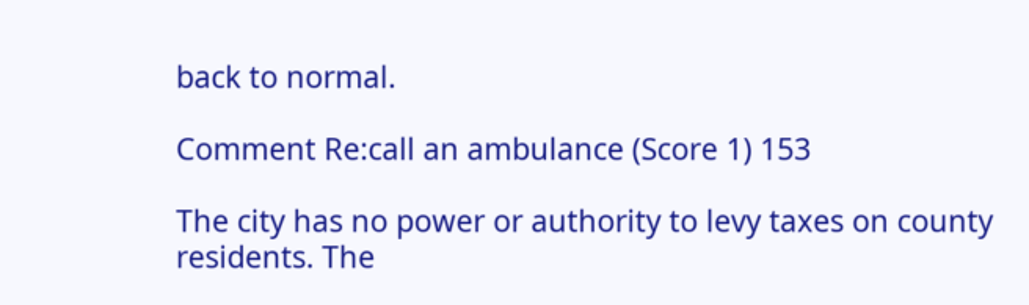back to normal.

Comment Re:call an ambulance (Score 1) 153

The city has no power or authority to levy taxes on county residents. The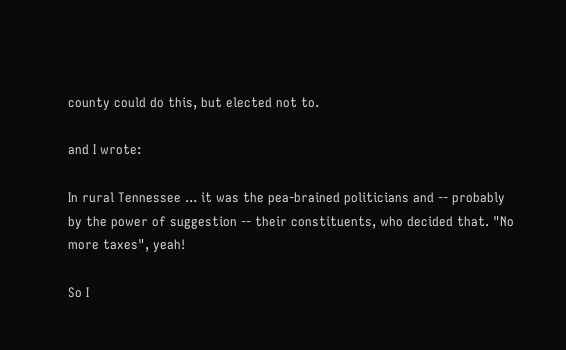county could do this, but elected not to.

and I wrote:

In rural Tennessee ... it was the pea-brained politicians and -- probably by the power of suggestion -- their constituents, who decided that. "No more taxes", yeah!

So I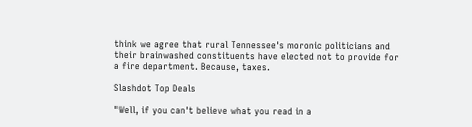think we agree that rural Tennessee's moronic politicians and their brainwashed constituents have elected not to provide for a fire department. Because, taxes.

Slashdot Top Deals

"Well, if you can't believe what you read in a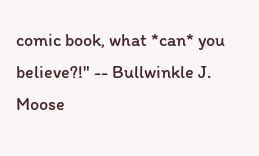comic book, what *can* you believe?!" -- Bullwinkle J. Moose